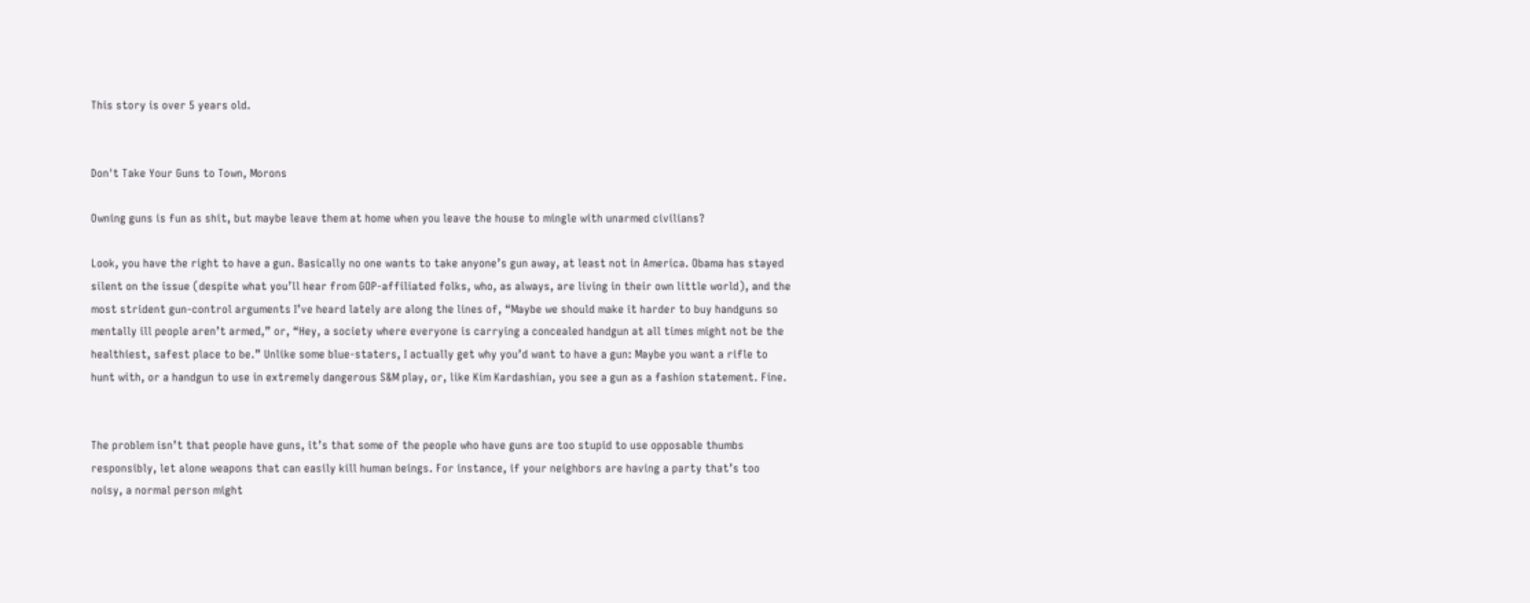This story is over 5 years old.


Don't Take Your Guns to Town, Morons

Owning guns is fun as shit, but maybe leave them at home when you leave the house to mingle with unarmed civilians?

Look, you have the right to have a gun. Basically no one wants to take anyone’s gun away, at least not in America. Obama has stayed silent on the issue (despite what you’ll hear from GOP-affiliated folks, who, as always, are living in their own little world), and the most strident gun-control arguments I’ve heard lately are along the lines of, “Maybe we should make it harder to buy handguns so mentally ill people aren’t armed,” or, “Hey, a society where everyone is carrying a concealed handgun at all times might not be the healthiest, safest place to be.” Unlike some blue-staters, I actually get why you’d want to have a gun: Maybe you want a rifle to hunt with, or a handgun to use in extremely dangerous S&M play, or, like Kim Kardashian, you see a gun as a fashion statement. Fine.


The problem isn’t that people have guns, it’s that some of the people who have guns are too stupid to use opposable thumbs responsibly, let alone weapons that can easily kill human beings. For instance, if your neighbors are having a party that’s too noisy, a normal person might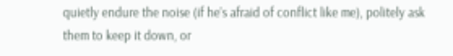quietly endure the noise (if he’s afraid of conflict like me), politely ask them to keep it down, or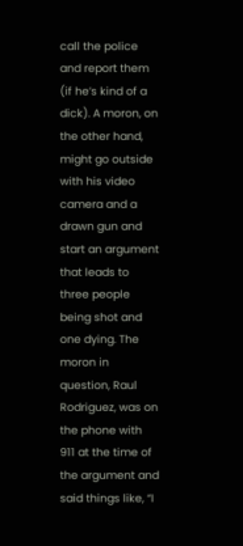call the police and report them (if he’s kind of a dick). A moron, on the other hand, might go outside with his video camera and a drawn gun and start an argument that leads to three people being shot and one dying. The moron in question, Raul Rodriguez, was on the phone with 911 at the time of the argument and said things like, “I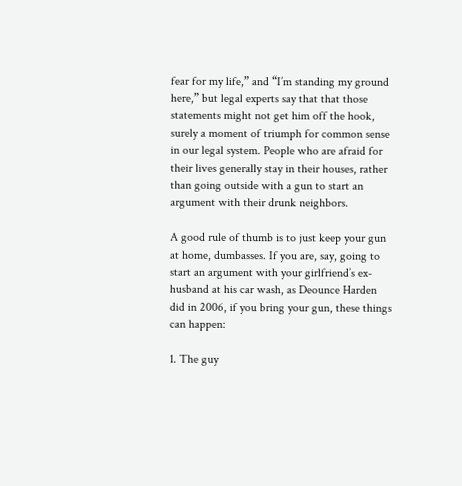fear for my life,” and “I’m standing my ground here,” but legal experts say that that those statements might not get him off the hook, surely a moment of triumph for common sense in our legal system. People who are afraid for their lives generally stay in their houses, rather than going outside with a gun to start an argument with their drunk neighbors.

A good rule of thumb is to just keep your gun at home, dumbasses. If you are, say, going to start an argument with your girlfriend’s ex-husband at his car wash, as Deounce Harden did in 2006, if you bring your gun, these things can happen:

1. The guy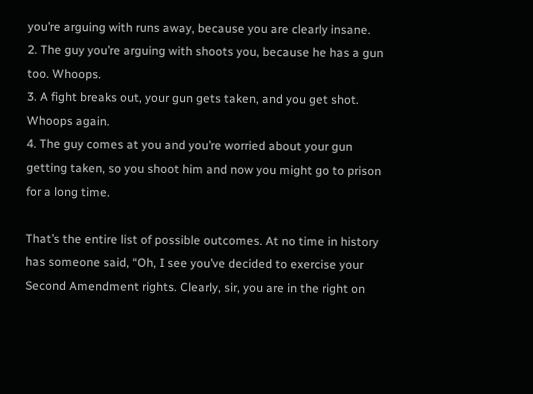you’re arguing with runs away, because you are clearly insane.
2. The guy you’re arguing with shoots you, because he has a gun too. Whoops.
3. A fight breaks out, your gun gets taken, and you get shot. Whoops again.
4. The guy comes at you and you’re worried about your gun getting taken, so you shoot him and now you might go to prison for a long time.

That’s the entire list of possible outcomes. At no time in history has someone said, “Oh, I see you’ve decided to exercise your Second Amendment rights. Clearly, sir, you are in the right on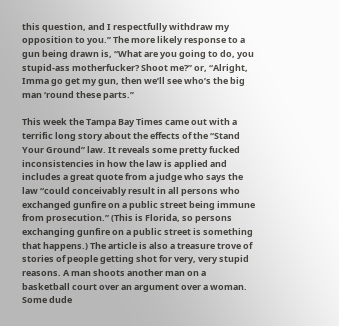this question, and I respectfully withdraw my opposition to you.” The more likely response to a gun being drawn is, “What are you going to do, you stupid-ass motherfucker? Shoot me?” or, “Alright, Imma go get my gun, then we’ll see who’s the big man ‘round these parts.”

This week the Tampa Bay Times came out with a terrific long story about the effects of the “Stand Your Ground” law. It reveals some pretty fucked inconsistencies in how the law is applied and includes a great quote from a judge who says the law “could conceivably result in all persons who exchanged gunfire on a public street being immune from prosecution.” (This is Florida, so persons exchanging gunfire on a public street is something that happens.) The article is also a treasure trove of stories of people getting shot for very, very stupid reasons. A man shoots another man on a basketball court over an argument over a woman. Some dude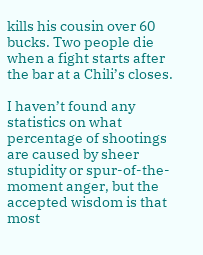kills his cousin over 60 bucks. Two people die when a fight starts after the bar at a Chili’s closes.

I haven’t found any statistics on what percentage of shootings are caused by sheer stupidity or spur-of-the-moment anger, but the accepted wisdom is that most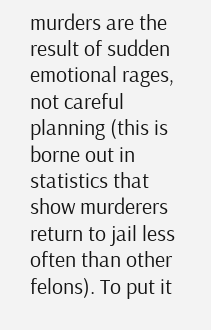murders are the result of sudden emotional rages, not careful planning (this is borne out in statistics that show murderers return to jail less often than other felons). To put it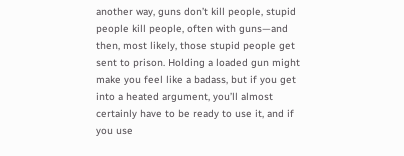another way, guns don’t kill people, stupid people kill people, often with guns—and then, most likely, those stupid people get sent to prison. Holding a loaded gun might make you feel like a badass, but if you get into a heated argument, you’ll almost certainly have to be ready to use it, and if you use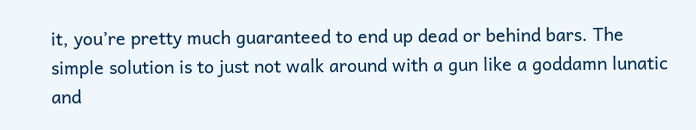it, you’re pretty much guaranteed to end up dead or behind bars. The simple solution is to just not walk around with a gun like a goddamn lunatic and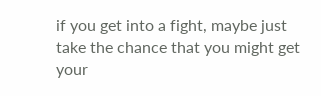if you get into a fight, maybe just take the chance that you might get your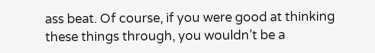ass beat. Of course, if you were good at thinking these things through, you wouldn’t be a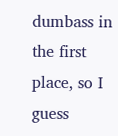dumbass in the first place, so I guess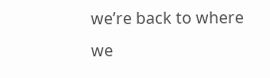we’re back to where we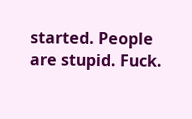started. People are stupid. Fuck.